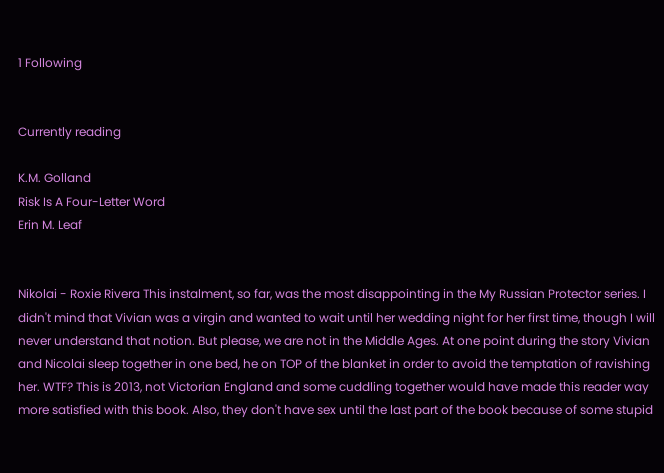1 Following


Currently reading

K.M. Golland
Risk Is A Four-Letter Word
Erin M. Leaf


Nikolai - Roxie Rivera This instalment, so far, was the most disappointing in the My Russian Protector series. I didn't mind that Vivian was a virgin and wanted to wait until her wedding night for her first time, though I will never understand that notion. But please, we are not in the Middle Ages. At one point during the story Vivian and Nicolai sleep together in one bed, he on TOP of the blanket in order to avoid the temptation of ravishing her. WTF? This is 2013, not Victorian England and some cuddling together would have made this reader way more satisfied with this book. Also, they don't have sex until the last part of the book because of some stupid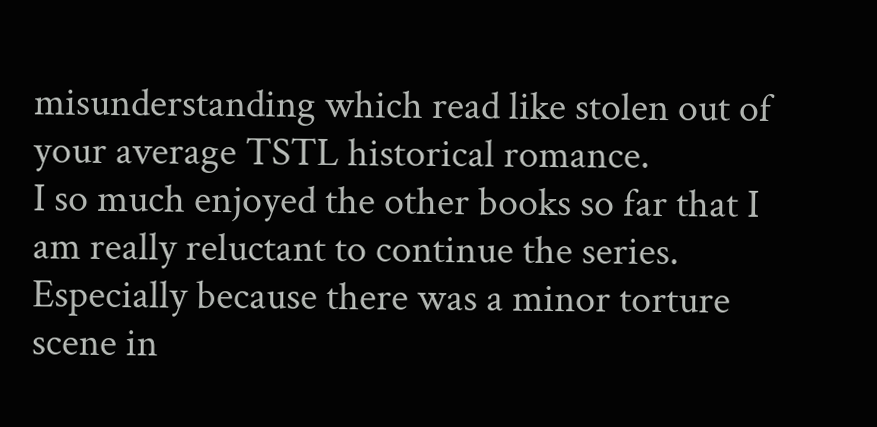misunderstanding which read like stolen out of your average TSTL historical romance.
I so much enjoyed the other books so far that I am really reluctant to continue the series. Especially because there was a minor torture scene in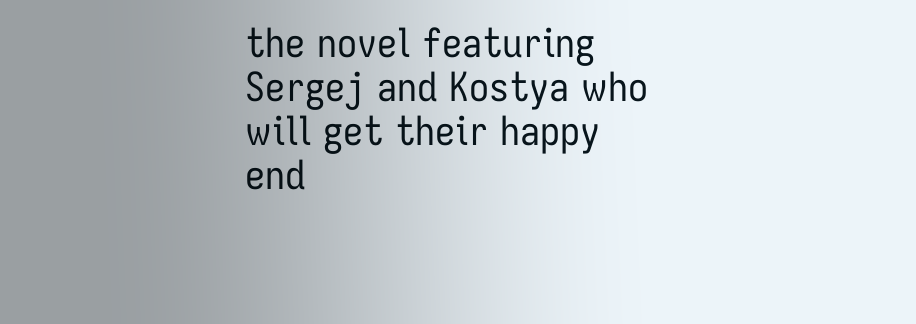the novel featuring Sergej and Kostya who will get their happy end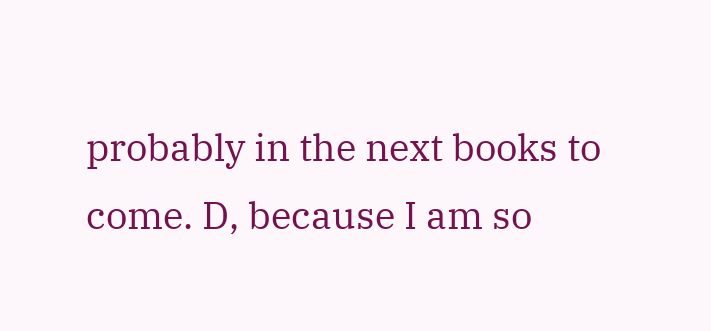probably in the next books to come. D, because I am so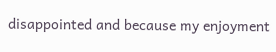disappointed and because my enjoyment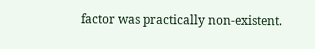factor was practically non-existent.